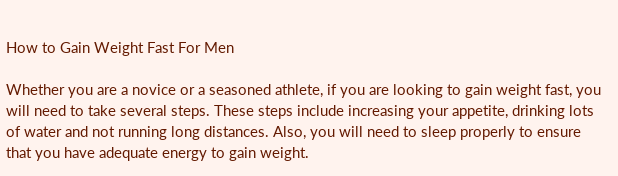How to Gain Weight Fast For Men

Whether you are a novice or a seasoned athlete, if you are looking to gain weight fast, you will need to take several steps. These steps include increasing your appetite, drinking lots of water and not running long distances. Also, you will need to sleep properly to ensure that you have adequate energy to gain weight.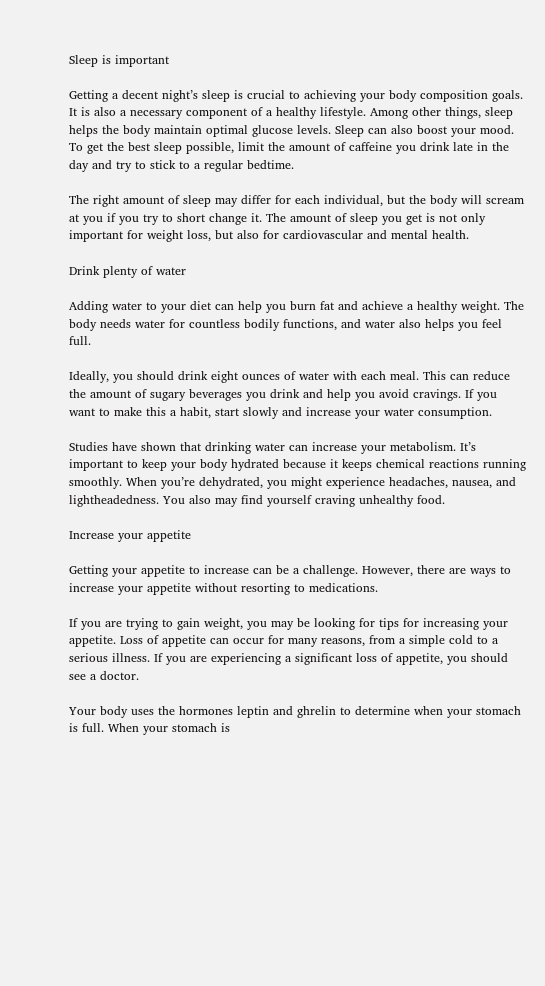Sleep is important

Getting a decent night’s sleep is crucial to achieving your body composition goals. It is also a necessary component of a healthy lifestyle. Among other things, sleep helps the body maintain optimal glucose levels. Sleep can also boost your mood. To get the best sleep possible, limit the amount of caffeine you drink late in the day and try to stick to a regular bedtime.

The right amount of sleep may differ for each individual, but the body will scream at you if you try to short change it. The amount of sleep you get is not only important for weight loss, but also for cardiovascular and mental health.

Drink plenty of water

Adding water to your diet can help you burn fat and achieve a healthy weight. The body needs water for countless bodily functions, and water also helps you feel full.

Ideally, you should drink eight ounces of water with each meal. This can reduce the amount of sugary beverages you drink and help you avoid cravings. If you want to make this a habit, start slowly and increase your water consumption.

Studies have shown that drinking water can increase your metabolism. It’s important to keep your body hydrated because it keeps chemical reactions running smoothly. When you’re dehydrated, you might experience headaches, nausea, and lightheadedness. You also may find yourself craving unhealthy food.

Increase your appetite

Getting your appetite to increase can be a challenge. However, there are ways to increase your appetite without resorting to medications.

If you are trying to gain weight, you may be looking for tips for increasing your appetite. Loss of appetite can occur for many reasons, from a simple cold to a serious illness. If you are experiencing a significant loss of appetite, you should see a doctor.

Your body uses the hormones leptin and ghrelin to determine when your stomach is full. When your stomach is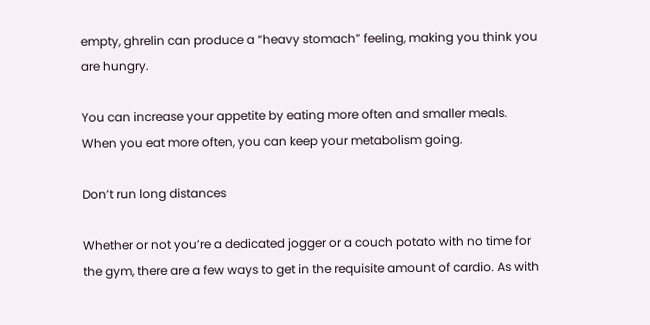empty, ghrelin can produce a “heavy stomach” feeling, making you think you are hungry.

You can increase your appetite by eating more often and smaller meals. When you eat more often, you can keep your metabolism going.

Don’t run long distances

Whether or not you’re a dedicated jogger or a couch potato with no time for the gym, there are a few ways to get in the requisite amount of cardio. As with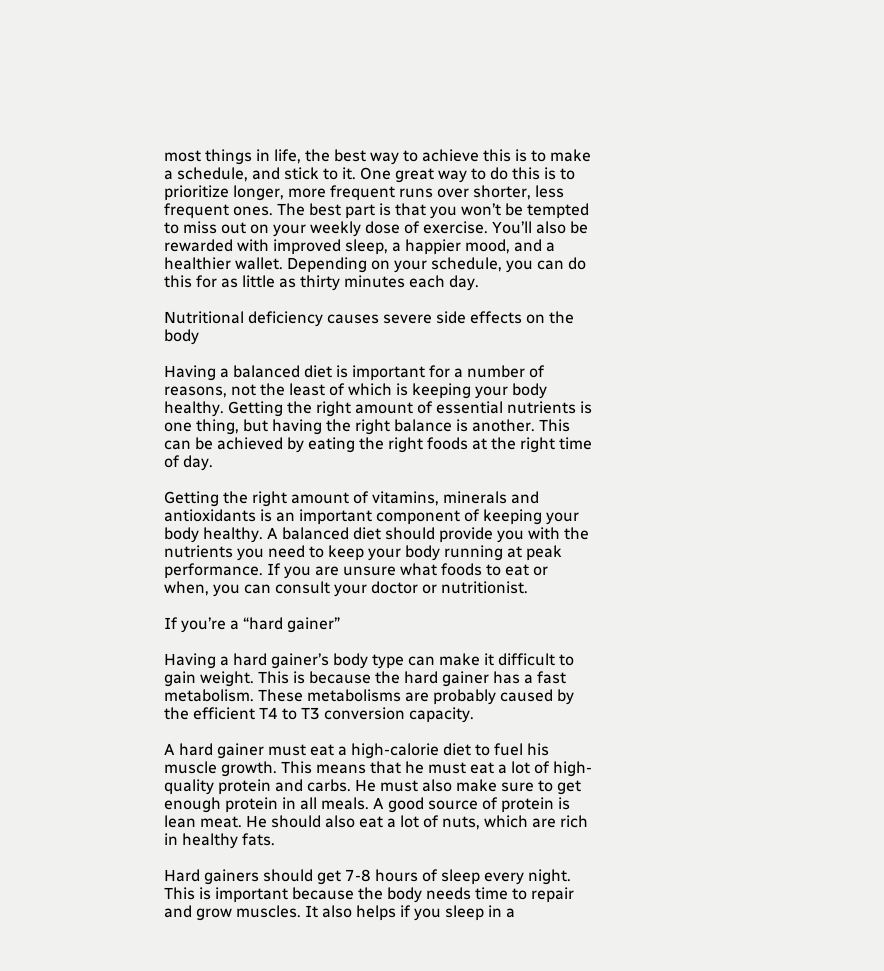most things in life, the best way to achieve this is to make a schedule, and stick to it. One great way to do this is to prioritize longer, more frequent runs over shorter, less frequent ones. The best part is that you won’t be tempted to miss out on your weekly dose of exercise. You’ll also be rewarded with improved sleep, a happier mood, and a healthier wallet. Depending on your schedule, you can do this for as little as thirty minutes each day.

Nutritional deficiency causes severe side effects on the body

Having a balanced diet is important for a number of reasons, not the least of which is keeping your body healthy. Getting the right amount of essential nutrients is one thing, but having the right balance is another. This can be achieved by eating the right foods at the right time of day.

Getting the right amount of vitamins, minerals and antioxidants is an important component of keeping your body healthy. A balanced diet should provide you with the nutrients you need to keep your body running at peak performance. If you are unsure what foods to eat or when, you can consult your doctor or nutritionist.

If you’re a “hard gainer”

Having a hard gainer’s body type can make it difficult to gain weight. This is because the hard gainer has a fast metabolism. These metabolisms are probably caused by the efficient T4 to T3 conversion capacity.

A hard gainer must eat a high-calorie diet to fuel his muscle growth. This means that he must eat a lot of high-quality protein and carbs. He must also make sure to get enough protein in all meals. A good source of protein is lean meat. He should also eat a lot of nuts, which are rich in healthy fats.

Hard gainers should get 7-8 hours of sleep every night. This is important because the body needs time to repair and grow muscles. It also helps if you sleep in a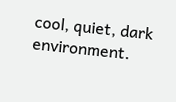cool, quiet, dark environment.